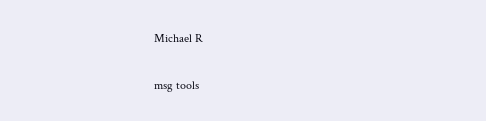Michael R

msg tools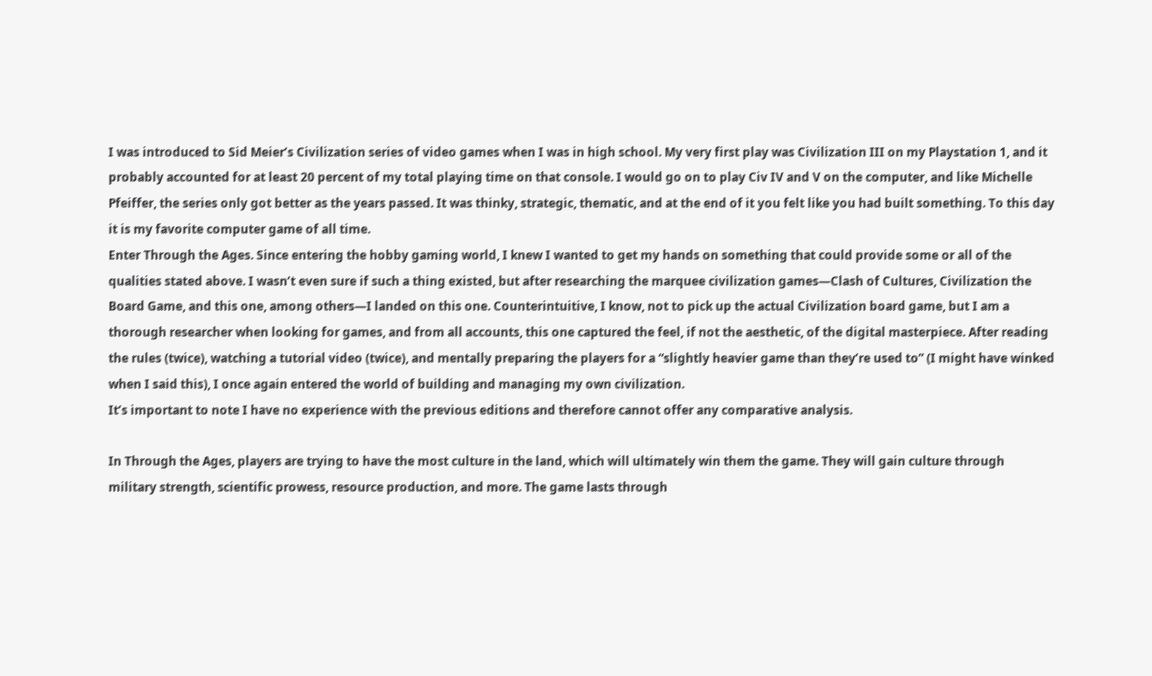I was introduced to Sid Meier’s Civilization series of video games when I was in high school. My very first play was Civilization III on my Playstation 1, and it probably accounted for at least 20 percent of my total playing time on that console. I would go on to play Civ IV and V on the computer, and like Michelle Pfeiffer, the series only got better as the years passed. It was thinky, strategic, thematic, and at the end of it you felt like you had built something. To this day it is my favorite computer game of all time.
Enter Through the Ages. Since entering the hobby gaming world, I knew I wanted to get my hands on something that could provide some or all of the qualities stated above. I wasn’t even sure if such a thing existed, but after researching the marquee civilization games—Clash of Cultures, Civilization the Board Game, and this one, among others—I landed on this one. Counterintuitive, I know, not to pick up the actual Civilization board game, but I am a thorough researcher when looking for games, and from all accounts, this one captured the feel, if not the aesthetic, of the digital masterpiece. After reading the rules (twice), watching a tutorial video (twice), and mentally preparing the players for a “slightly heavier game than they’re used to” (I might have winked when I said this), I once again entered the world of building and managing my own civilization.
It’s important to note I have no experience with the previous editions and therefore cannot offer any comparative analysis.

In Through the Ages, players are trying to have the most culture in the land, which will ultimately win them the game. They will gain culture through military strength, scientific prowess, resource production, and more. The game lasts through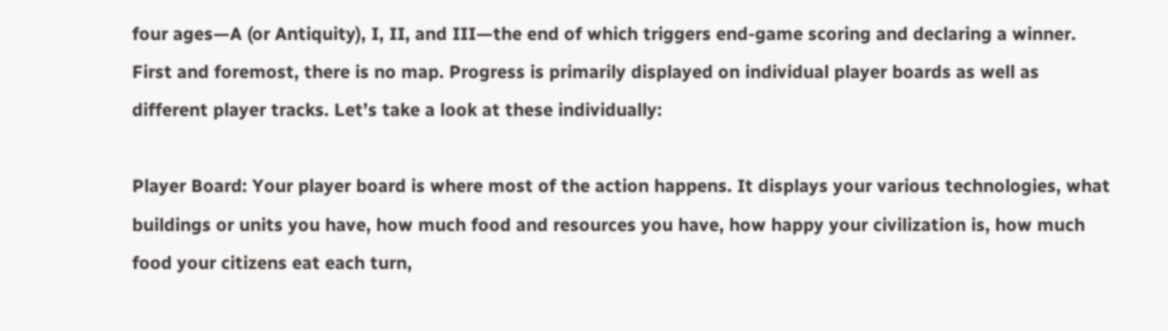four ages—A (or Antiquity), I, II, and III—the end of which triggers end-game scoring and declaring a winner.
First and foremost, there is no map. Progress is primarily displayed on individual player boards as well as different player tracks. Let’s take a look at these individually:

Player Board: Your player board is where most of the action happens. It displays your various technologies, what buildings or units you have, how much food and resources you have, how happy your civilization is, how much food your citizens eat each turn,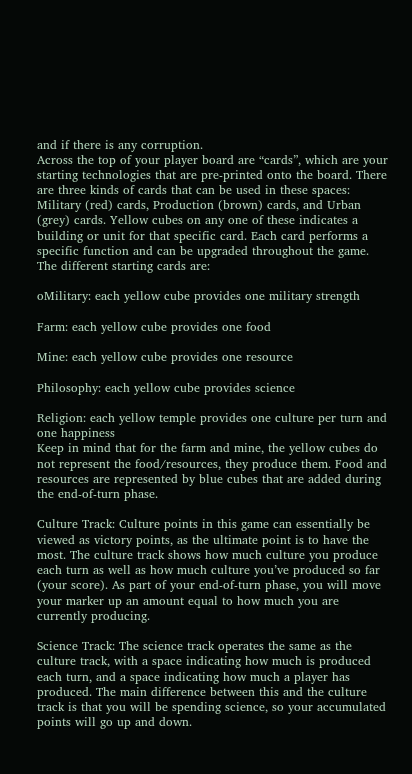and if there is any corruption.
Across the top of your player board are “cards”, which are your starting technologies that are pre-printed onto the board. There are three kinds of cards that can be used in these spaces: Military (red) cards, Production (brown) cards, and Urban (grey) cards. Yellow cubes on any one of these indicates a building or unit for that specific card. Each card performs a specific function and can be upgraded throughout the game. The different starting cards are:

oMilitary: each yellow cube provides one military strength

Farm: each yellow cube provides one food

Mine: each yellow cube provides one resource

Philosophy: each yellow cube provides science

Religion: each yellow temple provides one culture per turn and one happiness
Keep in mind that for the farm and mine, the yellow cubes do not represent the food/resources, they produce them. Food and resources are represented by blue cubes that are added during the end-of-turn phase.

Culture Track: Culture points in this game can essentially be viewed as victory points, as the ultimate point is to have the most. The culture track shows how much culture you produce each turn as well as how much culture you’ve produced so far (your score). As part of your end-of-turn phase, you will move your marker up an amount equal to how much you are currently producing.

Science Track: The science track operates the same as the culture track, with a space indicating how much is produced each turn, and a space indicating how much a player has produced. The main difference between this and the culture track is that you will be spending science, so your accumulated points will go up and down.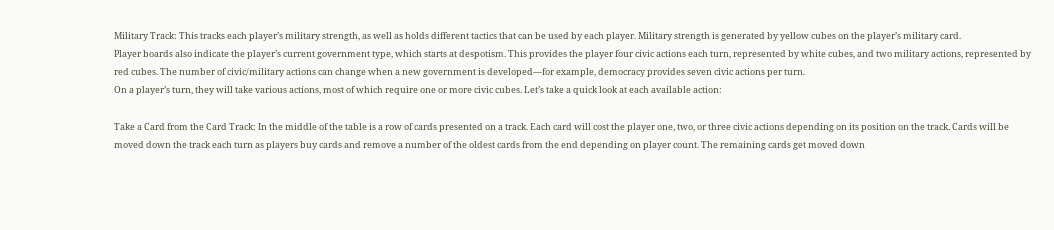Military Track: This tracks each player’s military strength, as well as holds different tactics that can be used by each player. Military strength is generated by yellow cubes on the player’s military card.
Player boards also indicate the player’s current government type, which starts at despotism. This provides the player four civic actions each turn, represented by white cubes, and two military actions, represented by red cubes. The number of civic/military actions can change when a new government is developed—for example, democracy provides seven civic actions per turn.
On a player’s turn, they will take various actions, most of which require one or more civic cubes. Let’s take a quick look at each available action:

Take a Card from the Card Track: In the middle of the table is a row of cards presented on a track. Each card will cost the player one, two, or three civic actions depending on its position on the track. Cards will be moved down the track each turn as players buy cards and remove a number of the oldest cards from the end depending on player count. The remaining cards get moved down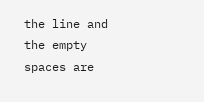the line and the empty spaces are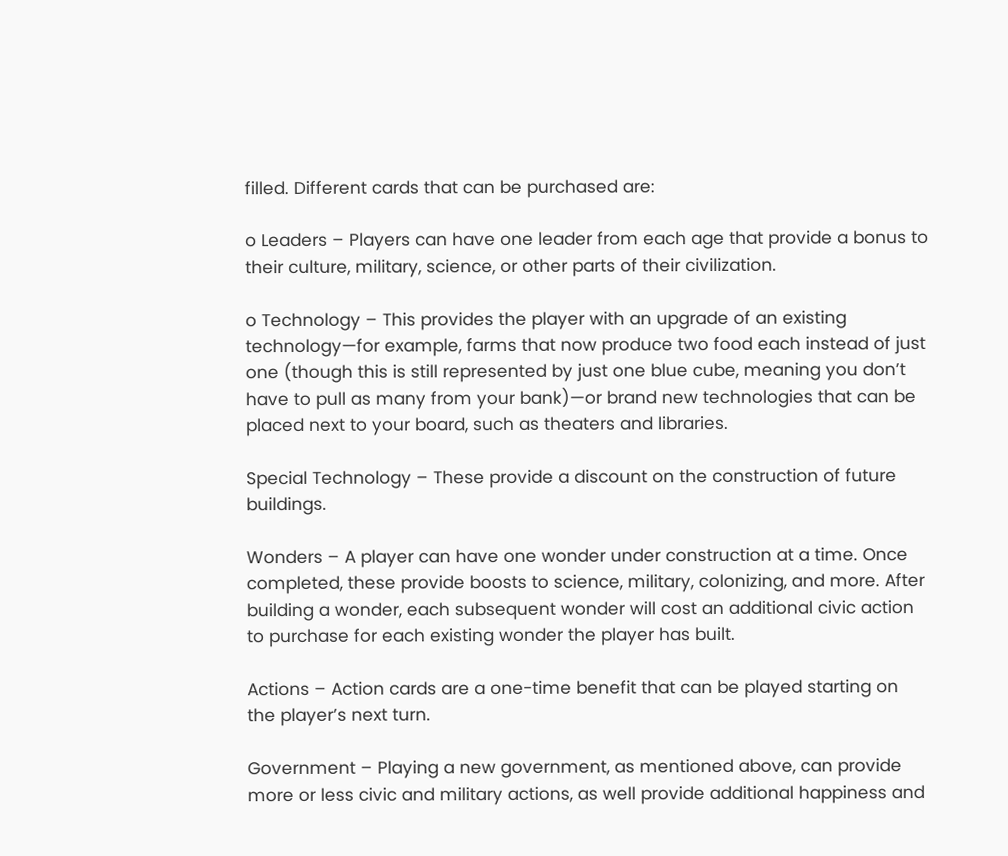filled. Different cards that can be purchased are:

o Leaders – Players can have one leader from each age that provide a bonus to their culture, military, science, or other parts of their civilization.

o Technology – This provides the player with an upgrade of an existing technology—for example, farms that now produce two food each instead of just one (though this is still represented by just one blue cube, meaning you don’t have to pull as many from your bank)—or brand new technologies that can be placed next to your board, such as theaters and libraries.

Special Technology – These provide a discount on the construction of future buildings.

Wonders – A player can have one wonder under construction at a time. Once completed, these provide boosts to science, military, colonizing, and more. After building a wonder, each subsequent wonder will cost an additional civic action to purchase for each existing wonder the player has built.

Actions – Action cards are a one-time benefit that can be played starting on the player’s next turn.

Government – Playing a new government, as mentioned above, can provide more or less civic and military actions, as well provide additional happiness and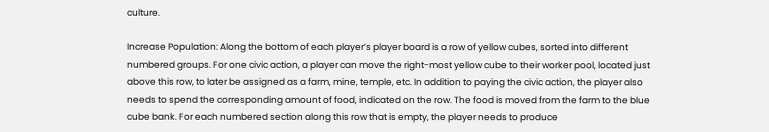culture.

Increase Population: Along the bottom of each player’s player board is a row of yellow cubes, sorted into different numbered groups. For one civic action, a player can move the right-most yellow cube to their worker pool, located just above this row, to later be assigned as a farm, mine, temple, etc. In addition to paying the civic action, the player also needs to spend the corresponding amount of food, indicated on the row. The food is moved from the farm to the blue cube bank. For each numbered section along this row that is empty, the player needs to produce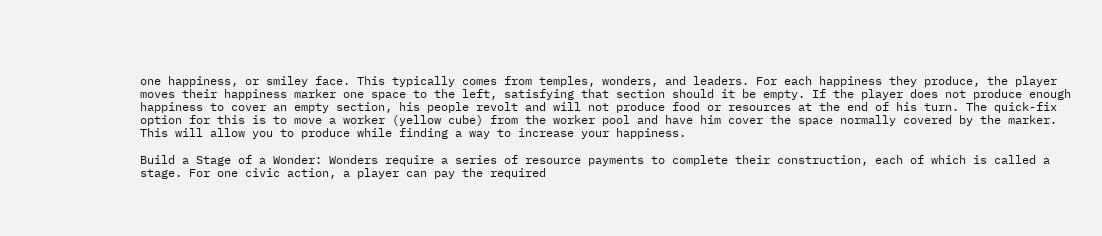one happiness, or smiley face. This typically comes from temples, wonders, and leaders. For each happiness they produce, the player moves their happiness marker one space to the left, satisfying that section should it be empty. If the player does not produce enough happiness to cover an empty section, his people revolt and will not produce food or resources at the end of his turn. The quick-fix option for this is to move a worker (yellow cube) from the worker pool and have him cover the space normally covered by the marker. This will allow you to produce while finding a way to increase your happiness.

Build a Stage of a Wonder: Wonders require a series of resource payments to complete their construction, each of which is called a stage. For one civic action, a player can pay the required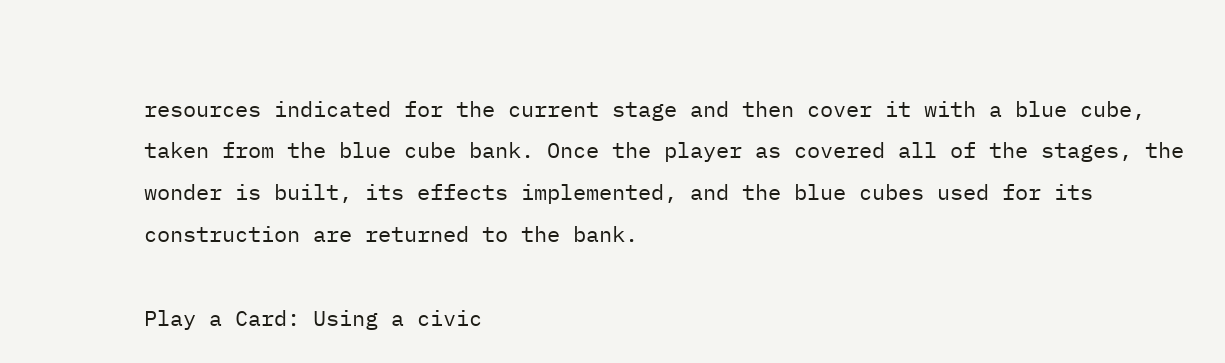resources indicated for the current stage and then cover it with a blue cube, taken from the blue cube bank. Once the player as covered all of the stages, the wonder is built, its effects implemented, and the blue cubes used for its construction are returned to the bank.

Play a Card: Using a civic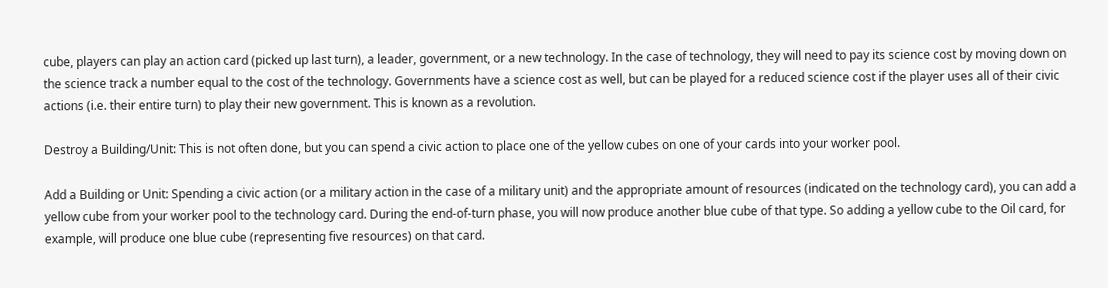cube, players can play an action card (picked up last turn), a leader, government, or a new technology. In the case of technology, they will need to pay its science cost by moving down on the science track a number equal to the cost of the technology. Governments have a science cost as well, but can be played for a reduced science cost if the player uses all of their civic actions (i.e. their entire turn) to play their new government. This is known as a revolution.

Destroy a Building/Unit: This is not often done, but you can spend a civic action to place one of the yellow cubes on one of your cards into your worker pool.

Add a Building or Unit: Spending a civic action (or a military action in the case of a military unit) and the appropriate amount of resources (indicated on the technology card), you can add a yellow cube from your worker pool to the technology card. During the end-of-turn phase, you will now produce another blue cube of that type. So adding a yellow cube to the Oil card, for example, will produce one blue cube (representing five resources) on that card.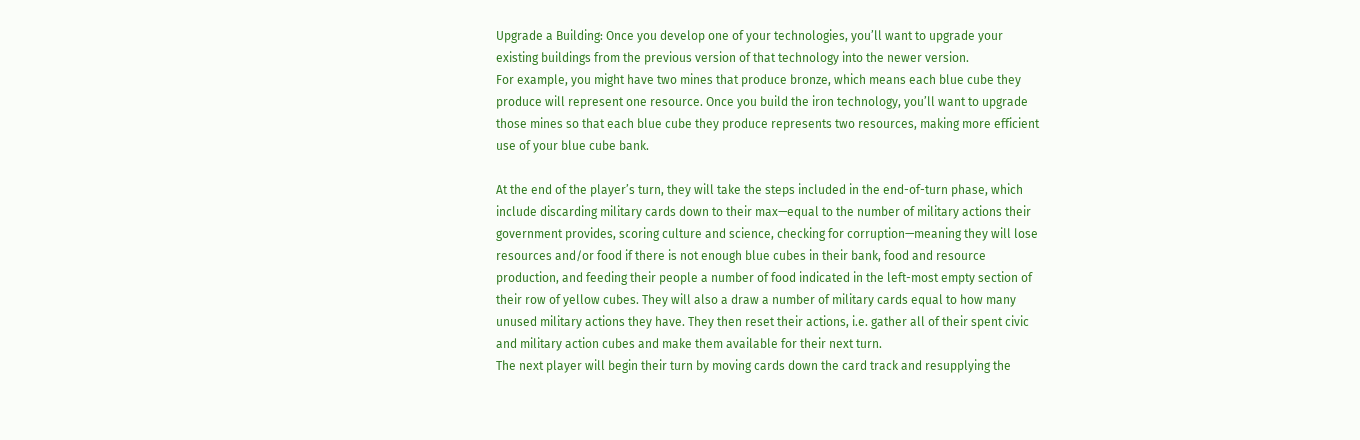Upgrade a Building: Once you develop one of your technologies, you’ll want to upgrade your existing buildings from the previous version of that technology into the newer version.
For example, you might have two mines that produce bronze, which means each blue cube they produce will represent one resource. Once you build the iron technology, you’ll want to upgrade those mines so that each blue cube they produce represents two resources, making more efficient use of your blue cube bank.

At the end of the player’s turn, they will take the steps included in the end-of-turn phase, which include discarding military cards down to their max—equal to the number of military actions their government provides, scoring culture and science, checking for corruption—meaning they will lose resources and/or food if there is not enough blue cubes in their bank, food and resource production, and feeding their people a number of food indicated in the left-most empty section of their row of yellow cubes. They will also a draw a number of military cards equal to how many unused military actions they have. They then reset their actions, i.e. gather all of their spent civic and military action cubes and make them available for their next turn.
The next player will begin their turn by moving cards down the card track and resupplying the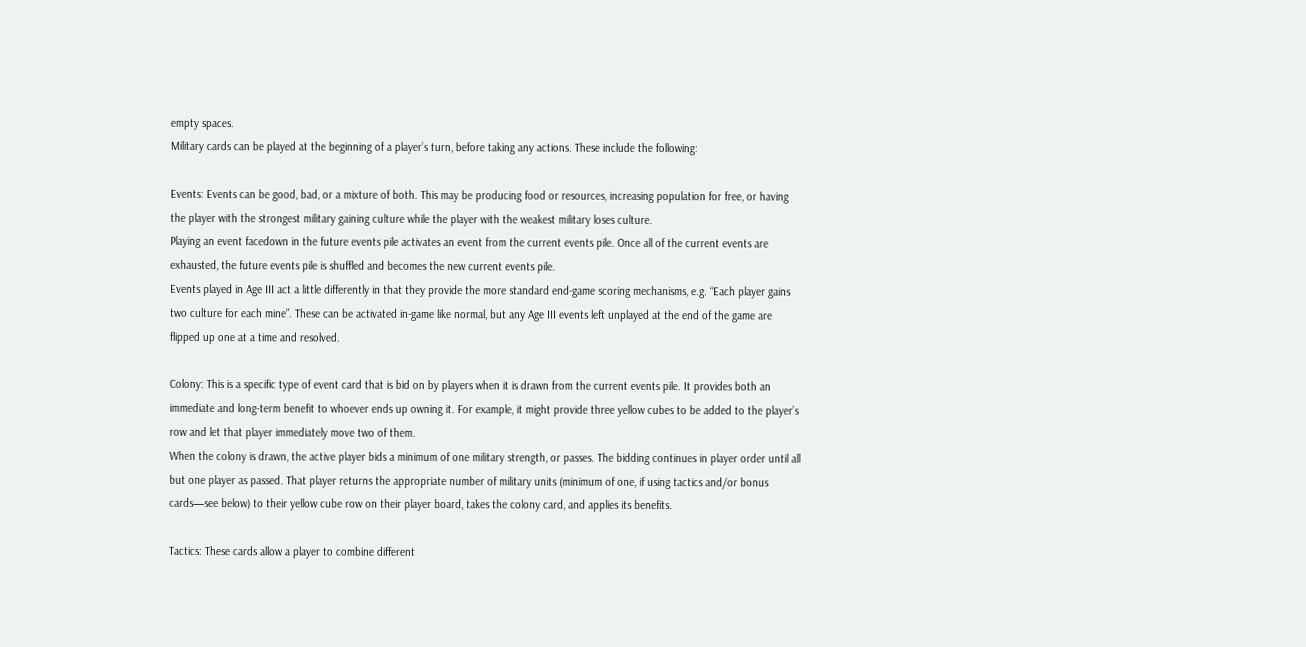empty spaces.
Military cards can be played at the beginning of a player’s turn, before taking any actions. These include the following:

Events: Events can be good, bad, or a mixture of both. This may be producing food or resources, increasing population for free, or having the player with the strongest military gaining culture while the player with the weakest military loses culture.
Playing an event facedown in the future events pile activates an event from the current events pile. Once all of the current events are exhausted, the future events pile is shuffled and becomes the new current events pile.
Events played in Age III act a little differently in that they provide the more standard end-game scoring mechanisms, e.g. “Each player gains two culture for each mine”. These can be activated in-game like normal, but any Age III events left unplayed at the end of the game are flipped up one at a time and resolved.

Colony: This is a specific type of event card that is bid on by players when it is drawn from the current events pile. It provides both an immediate and long-term benefit to whoever ends up owning it. For example, it might provide three yellow cubes to be added to the player’s row and let that player immediately move two of them.
When the colony is drawn, the active player bids a minimum of one military strength, or passes. The bidding continues in player order until all but one player as passed. That player returns the appropriate number of military units (minimum of one, if using tactics and/or bonus cards—see below) to their yellow cube row on their player board, takes the colony card, and applies its benefits.

Tactics: These cards allow a player to combine different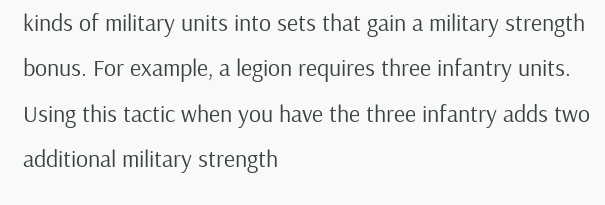kinds of military units into sets that gain a military strength bonus. For example, a legion requires three infantry units. Using this tactic when you have the three infantry adds two additional military strength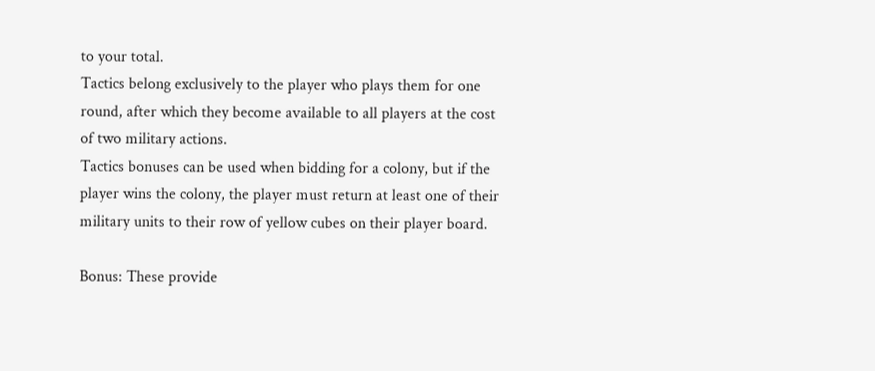to your total.
Tactics belong exclusively to the player who plays them for one round, after which they become available to all players at the cost of two military actions.
Tactics bonuses can be used when bidding for a colony, but if the player wins the colony, the player must return at least one of their military units to their row of yellow cubes on their player board.

Bonus: These provide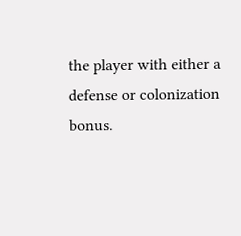the player with either a defense or colonization bonus.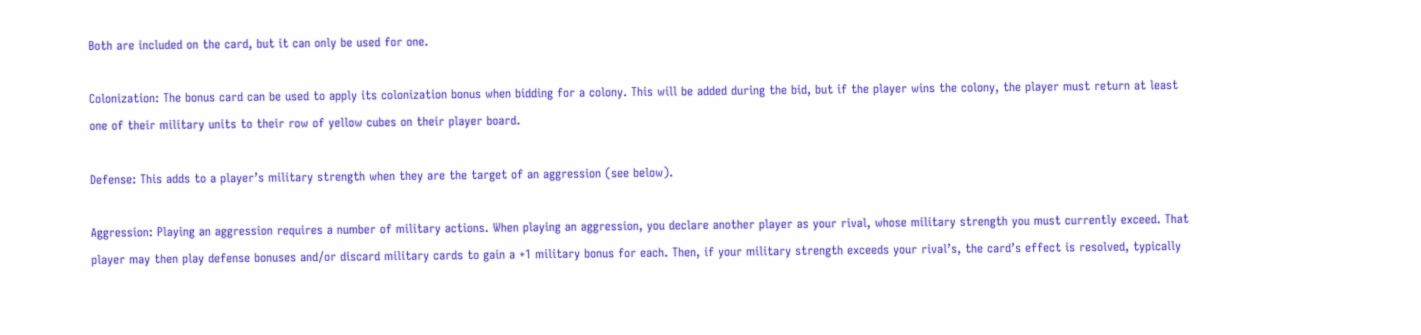Both are included on the card, but it can only be used for one.

Colonization: The bonus card can be used to apply its colonization bonus when bidding for a colony. This will be added during the bid, but if the player wins the colony, the player must return at least one of their military units to their row of yellow cubes on their player board.

Defense: This adds to a player’s military strength when they are the target of an aggression (see below).

Aggression: Playing an aggression requires a number of military actions. When playing an aggression, you declare another player as your rival, whose military strength you must currently exceed. That player may then play defense bonuses and/or discard military cards to gain a +1 military bonus for each. Then, if your military strength exceeds your rival’s, the card’s effect is resolved, typically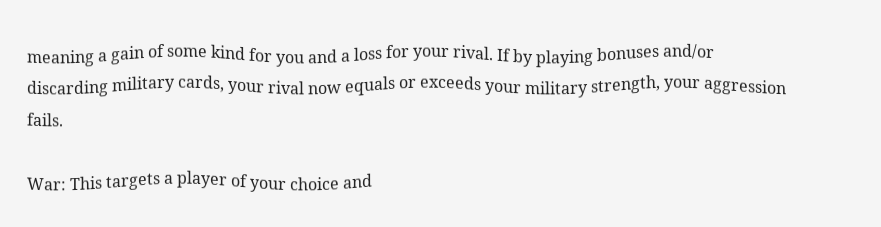meaning a gain of some kind for you and a loss for your rival. If by playing bonuses and/or discarding military cards, your rival now equals or exceeds your military strength, your aggression fails.

War: This targets a player of your choice and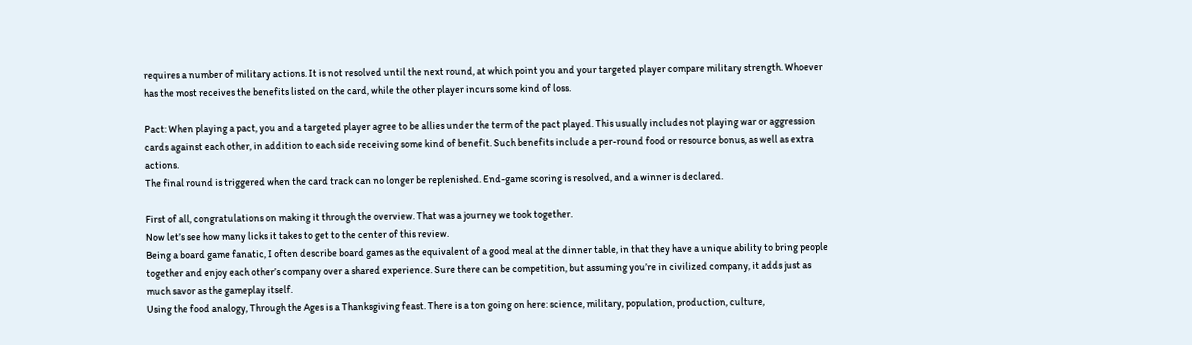requires a number of military actions. It is not resolved until the next round, at which point you and your targeted player compare military strength. Whoever has the most receives the benefits listed on the card, while the other player incurs some kind of loss.

Pact: When playing a pact, you and a targeted player agree to be allies under the term of the pact played. This usually includes not playing war or aggression cards against each other, in addition to each side receiving some kind of benefit. Such benefits include a per-round food or resource bonus, as well as extra actions.
The final round is triggered when the card track can no longer be replenished. End-game scoring is resolved, and a winner is declared.

First of all, congratulations on making it through the overview. That was a journey we took together.
Now let’s see how many licks it takes to get to the center of this review.
Being a board game fanatic, I often describe board games as the equivalent of a good meal at the dinner table, in that they have a unique ability to bring people together and enjoy each other’s company over a shared experience. Sure there can be competition, but assuming you’re in civilized company, it adds just as much savor as the gameplay itself.
Using the food analogy, Through the Ages is a Thanksgiving feast. There is a ton going on here: science, military, population, production, culture,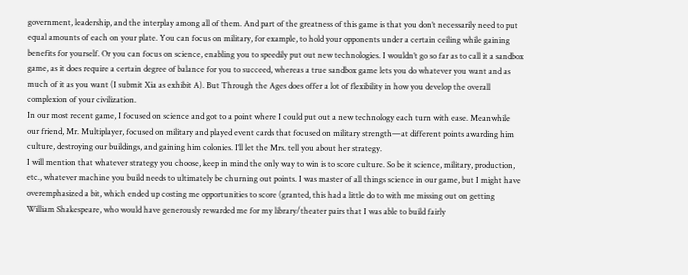government, leadership, and the interplay among all of them. And part of the greatness of this game is that you don’t necessarily need to put equal amounts of each on your plate. You can focus on military, for example, to hold your opponents under a certain ceiling while gaining benefits for yourself. Or you can focus on science, enabling you to speedily put out new technologies. I wouldn’t go so far as to call it a sandbox game, as it does require a certain degree of balance for you to succeed, whereas a true sandbox game lets you do whatever you want and as much of it as you want (I submit Xia as exhibit A). But Through the Ages does offer a lot of flexibility in how you develop the overall complexion of your civilization.
In our most recent game, I focused on science and got to a point where I could put out a new technology each turn with ease. Meanwhile our friend, Mr. Multiplayer, focused on military and played event cards that focused on military strength—at different points awarding him culture, destroying our buildings, and gaining him colonies. I’ll let the Mrs. tell you about her strategy.
I will mention that whatever strategy you choose, keep in mind the only way to win is to score culture. So be it science, military, production, etc., whatever machine you build needs to ultimately be churning out points. I was master of all things science in our game, but I might have overemphasized a bit, which ended up costing me opportunities to score (granted, this had a little do to with me missing out on getting William Shakespeare, who would have generously rewarded me for my library/theater pairs that I was able to build fairly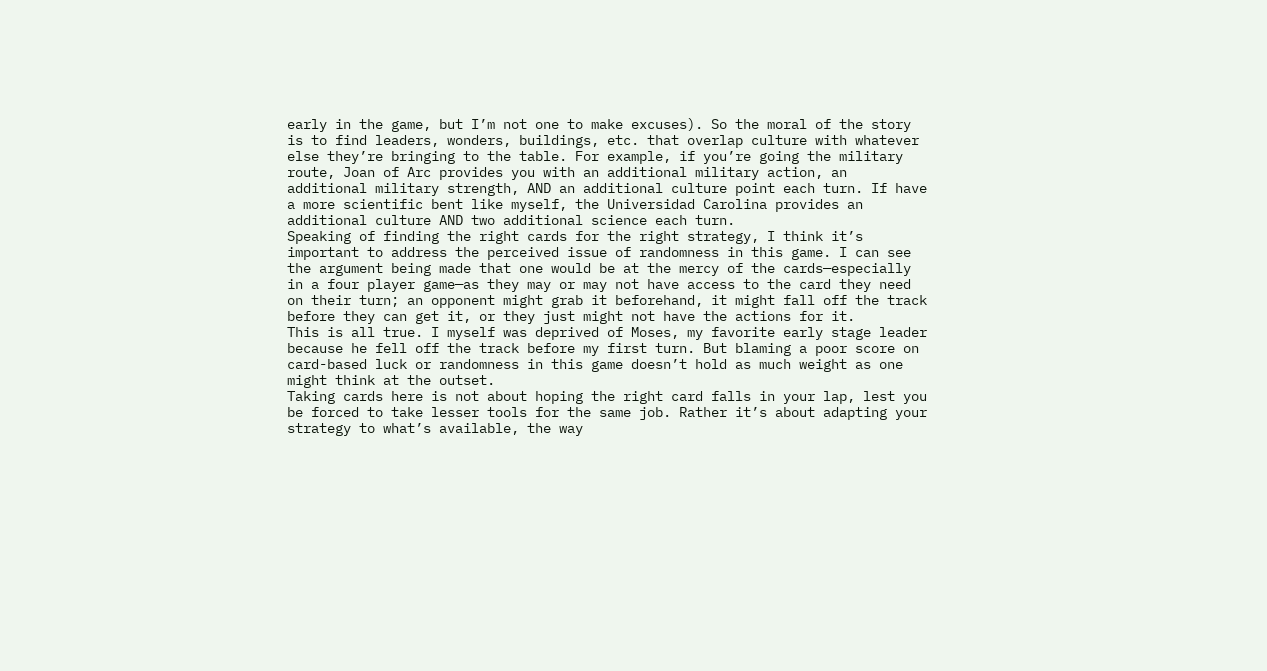early in the game, but I’m not one to make excuses). So the moral of the story is to find leaders, wonders, buildings, etc. that overlap culture with whatever else they’re bringing to the table. For example, if you’re going the military route, Joan of Arc provides you with an additional military action, an additional military strength, AND an additional culture point each turn. If have a more scientific bent like myself, the Universidad Carolina provides an additional culture AND two additional science each turn.
Speaking of finding the right cards for the right strategy, I think it’s important to address the perceived issue of randomness in this game. I can see the argument being made that one would be at the mercy of the cards—especially in a four player game—as they may or may not have access to the card they need on their turn; an opponent might grab it beforehand, it might fall off the track before they can get it, or they just might not have the actions for it.
This is all true. I myself was deprived of Moses, my favorite early stage leader because he fell off the track before my first turn. But blaming a poor score on card-based luck or randomness in this game doesn’t hold as much weight as one might think at the outset.
Taking cards here is not about hoping the right card falls in your lap, lest you be forced to take lesser tools for the same job. Rather it’s about adapting your strategy to what’s available, the way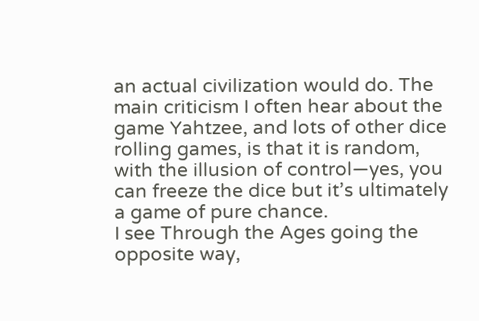an actual civilization would do. The main criticism I often hear about the game Yahtzee, and lots of other dice rolling games, is that it is random, with the illusion of control—yes, you can freeze the dice but it’s ultimately a game of pure chance.
I see Through the Ages going the opposite way,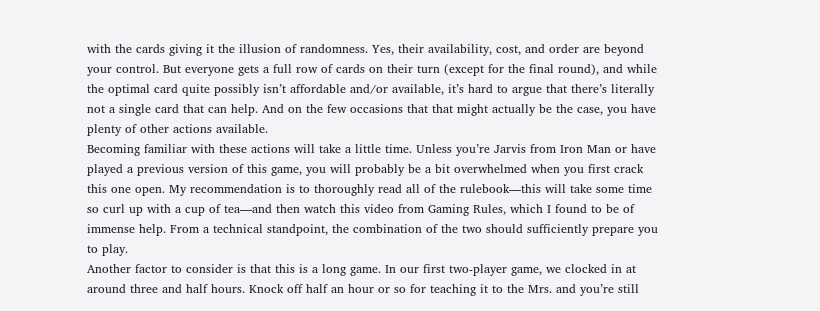with the cards giving it the illusion of randomness. Yes, their availability, cost, and order are beyond your control. But everyone gets a full row of cards on their turn (except for the final round), and while the optimal card quite possibly isn’t affordable and/or available, it’s hard to argue that there’s literally not a single card that can help. And on the few occasions that that might actually be the case, you have plenty of other actions available.
Becoming familiar with these actions will take a little time. Unless you’re Jarvis from Iron Man or have played a previous version of this game, you will probably be a bit overwhelmed when you first crack this one open. My recommendation is to thoroughly read all of the rulebook—this will take some time so curl up with a cup of tea—and then watch this video from Gaming Rules, which I found to be of immense help. From a technical standpoint, the combination of the two should sufficiently prepare you to play.
Another factor to consider is that this is a long game. In our first two-player game, we clocked in at around three and half hours. Knock off half an hour or so for teaching it to the Mrs. and you’re still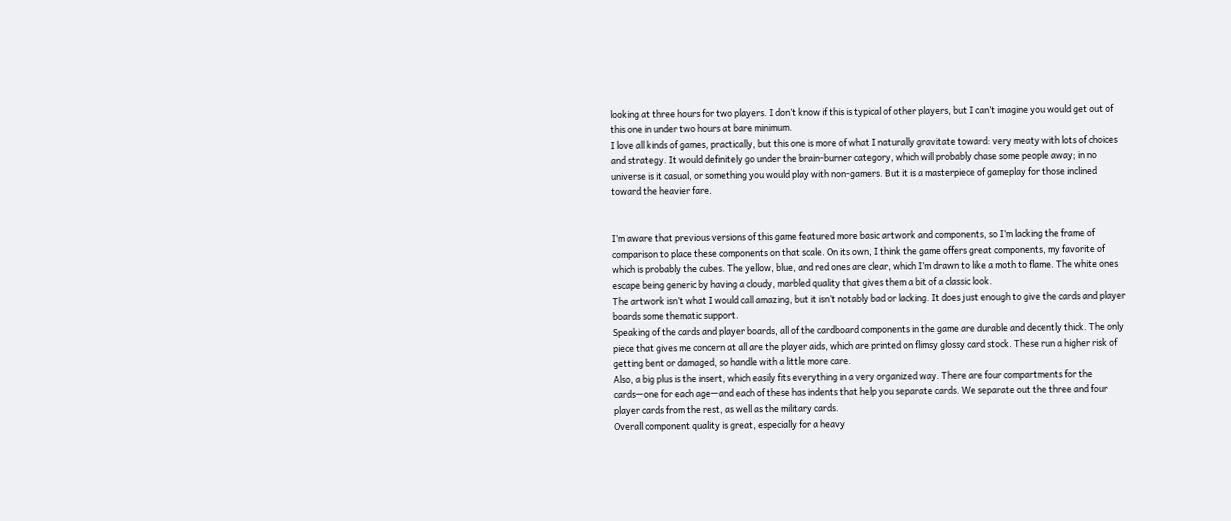looking at three hours for two players. I don’t know if this is typical of other players, but I can’t imagine you would get out of this one in under two hours at bare minimum.
I love all kinds of games, practically, but this one is more of what I naturally gravitate toward: very meaty with lots of choices and strategy. It would definitely go under the brain-burner category, which will probably chase some people away; in no universe is it casual, or something you would play with non-gamers. But it is a masterpiece of gameplay for those inclined toward the heavier fare.


I’m aware that previous versions of this game featured more basic artwork and components, so I’m lacking the frame of comparison to place these components on that scale. On its own, I think the game offers great components, my favorite of which is probably the cubes. The yellow, blue, and red ones are clear, which I’m drawn to like a moth to flame. The white ones escape being generic by having a cloudy, marbled quality that gives them a bit of a classic look.
The artwork isn’t what I would call amazing, but it isn’t notably bad or lacking. It does just enough to give the cards and player boards some thematic support.
Speaking of the cards and player boards, all of the cardboard components in the game are durable and decently thick. The only piece that gives me concern at all are the player aids, which are printed on flimsy glossy card stock. These run a higher risk of getting bent or damaged, so handle with a little more care.
Also, a big plus is the insert, which easily fits everything in a very organized way. There are four compartments for the cards—one for each age—and each of these has indents that help you separate cards. We separate out the three and four player cards from the rest, as well as the military cards.
Overall component quality is great, especially for a heavy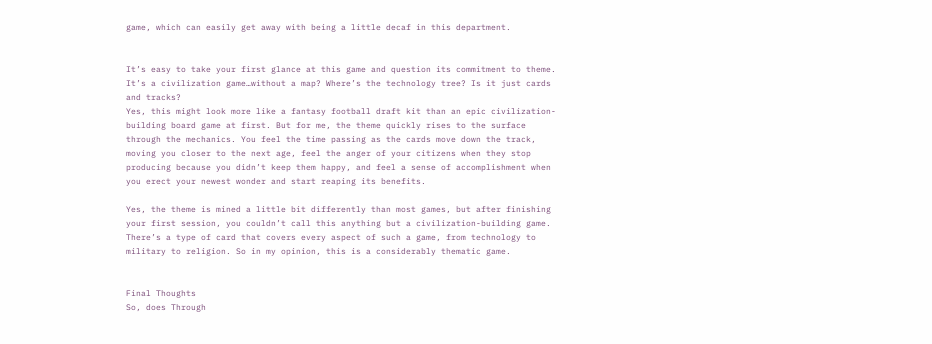game, which can easily get away with being a little decaf in this department.


It’s easy to take your first glance at this game and question its commitment to theme. It’s a civilization game…without a map? Where’s the technology tree? Is it just cards and tracks?
Yes, this might look more like a fantasy football draft kit than an epic civilization-building board game at first. But for me, the theme quickly rises to the surface through the mechanics. You feel the time passing as the cards move down the track, moving you closer to the next age, feel the anger of your citizens when they stop producing because you didn’t keep them happy, and feel a sense of accomplishment when you erect your newest wonder and start reaping its benefits.

Yes, the theme is mined a little bit differently than most games, but after finishing your first session, you couldn’t call this anything but a civilization-building game. There’s a type of card that covers every aspect of such a game, from technology to military to religion. So in my opinion, this is a considerably thematic game.


Final Thoughts
So, does Through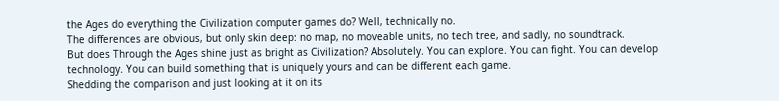the Ages do everything the Civilization computer games do? Well, technically no.
The differences are obvious, but only skin deep: no map, no moveable units, no tech tree, and sadly, no soundtrack.
But does Through the Ages shine just as bright as Civilization? Absolutely. You can explore. You can fight. You can develop technology. You can build something that is uniquely yours and can be different each game.
Shedding the comparison and just looking at it on its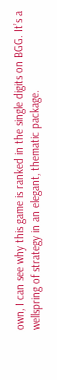own, I can see why this game is ranked in the single digits on BGG. It’s a wellspring of strategy in an elegant, thematic package.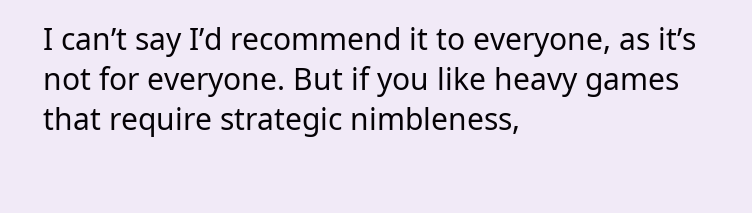I can’t say I’d recommend it to everyone, as it’s not for everyone. But if you like heavy games that require strategic nimbleness,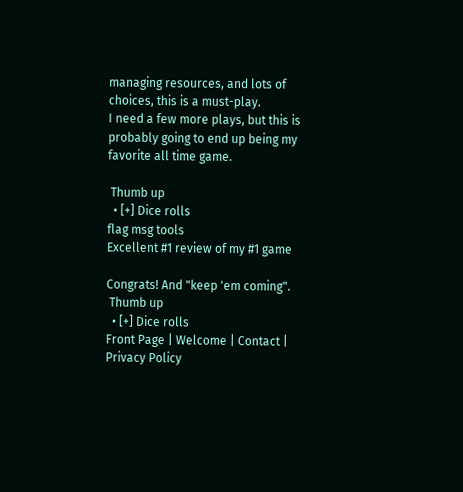managing resources, and lots of choices, this is a must-play.
I need a few more plays, but this is probably going to end up being my favorite all time game.

 Thumb up
  • [+] Dice rolls
flag msg tools
Excellent #1 review of my #1 game

Congrats! And "keep 'em coming".
 Thumb up
  • [+] Dice rolls
Front Page | Welcome | Contact | Privacy Policy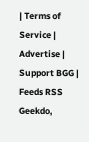| Terms of Service | Advertise | Support BGG | Feeds RSS
Geekdo,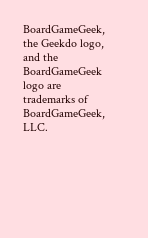BoardGameGeek, the Geekdo logo, and the BoardGameGeek logo are trademarks of BoardGameGeek, LLC.